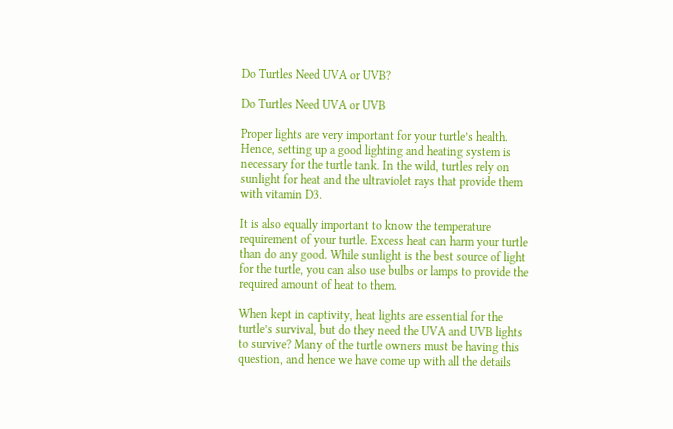Do Turtles Need UVA or UVB?

Do Turtles Need UVA or UVB

Proper lights are very important for your turtle’s health. Hence, setting up a good lighting and heating system is necessary for the turtle tank. In the wild, turtles rely on sunlight for heat and the ultraviolet rays that provide them with vitamin D3.

It is also equally important to know the temperature requirement of your turtle. Excess heat can harm your turtle than do any good. While sunlight is the best source of light for the turtle, you can also use bulbs or lamps to provide the required amount of heat to them.

When kept in captivity, heat lights are essential for the turtle’s survival, but do they need the UVA and UVB lights to survive? Many of the turtle owners must be having this question, and hence we have come up with all the details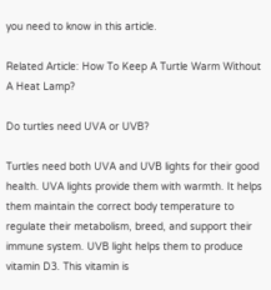you need to know in this article.

Related Article: How To Keep A Turtle Warm Without A Heat Lamp?

Do turtles need UVA or UVB?

Turtles need both UVA and UVB lights for their good health. UVA lights provide them with warmth. It helps them maintain the correct body temperature to regulate their metabolism, breed, and support their immune system. UVB light helps them to produce vitamin D3. This vitamin is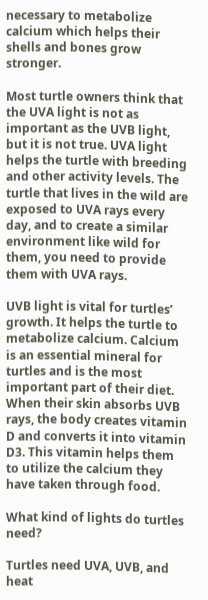necessary to metabolize calcium which helps their shells and bones grow stronger.

Most turtle owners think that the UVA light is not as important as the UVB light, but it is not true. UVA light helps the turtle with breeding and other activity levels. The turtle that lives in the wild are exposed to UVA rays every day, and to create a similar environment like wild for them, you need to provide them with UVA rays.

UVB light is vital for turtles’ growth. It helps the turtle to metabolize calcium. Calcium is an essential mineral for turtles and is the most important part of their diet. When their skin absorbs UVB rays, the body creates vitamin D and converts it into vitamin D3. This vitamin helps them to utilize the calcium they have taken through food.

What kind of lights do turtles need?

Turtles need UVA, UVB, and heat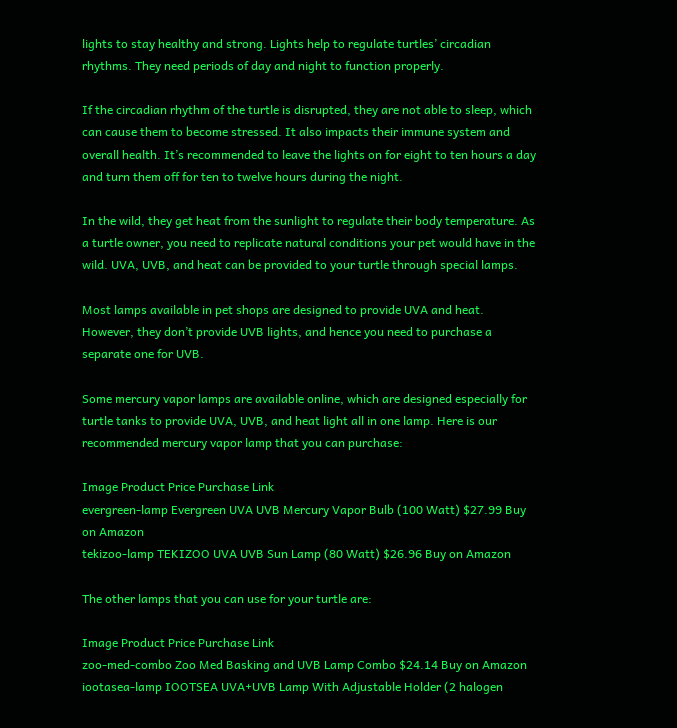lights to stay healthy and strong. Lights help to regulate turtles’ circadian rhythms. They need periods of day and night to function properly.

If the circadian rhythm of the turtle is disrupted, they are not able to sleep, which can cause them to become stressed. It also impacts their immune system and overall health. It’s recommended to leave the lights on for eight to ten hours a day and turn them off for ten to twelve hours during the night.

In the wild, they get heat from the sunlight to regulate their body temperature. As a turtle owner, you need to replicate natural conditions your pet would have in the wild. UVA, UVB, and heat can be provided to your turtle through special lamps.

Most lamps available in pet shops are designed to provide UVA and heat. However, they don’t provide UVB lights, and hence you need to purchase a separate one for UVB.

Some mercury vapor lamps are available online, which are designed especially for turtle tanks to provide UVA, UVB, and heat light all in one lamp. Here is our recommended mercury vapor lamp that you can purchase:

Image Product Price Purchase Link
evergreen-lamp Evergreen UVA UVB Mercury Vapor Bulb (100 Watt) $27.99 Buy on Amazon
tekizoo-lamp TEKIZOO UVA UVB Sun Lamp (80 Watt) $26.96 Buy on Amazon

The other lamps that you can use for your turtle are:

Image Product Price Purchase Link
zoo-med-combo Zoo Med Basking and UVB Lamp Combo $24.14 Buy on Amazon
iootasea-lamp IOOTSEA UVA+UVB Lamp With Adjustable Holder (2 halogen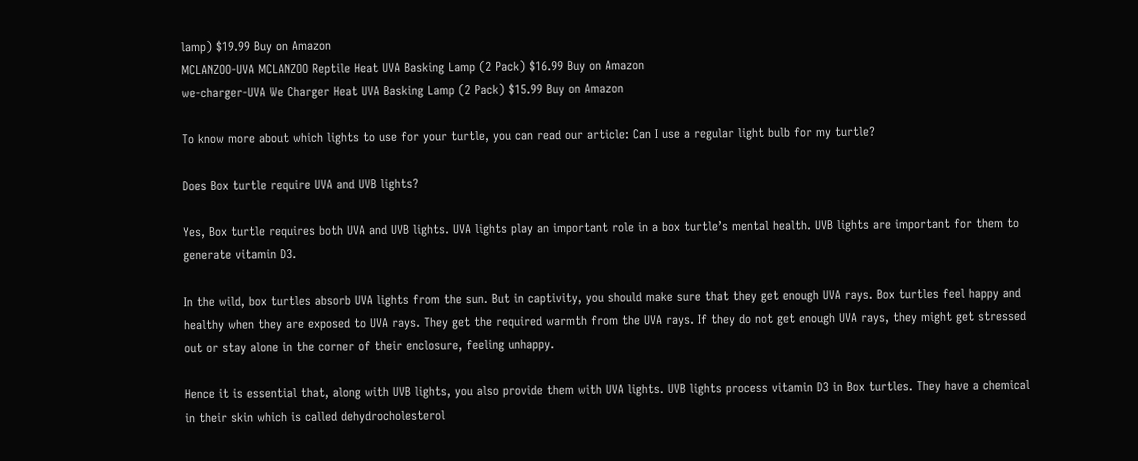lamp) $19.99 Buy on Amazon
MCLANZOO-UVA MCLANZOO Reptile Heat UVA Basking Lamp (2 Pack) $16.99 Buy on Amazon
we-charger-UVA We Charger Heat UVA Basking Lamp (2 Pack) $15.99 Buy on Amazon

To know more about which lights to use for your turtle, you can read our article: Can I use a regular light bulb for my turtle?

Does Box turtle require UVA and UVB lights?

Yes, Box turtle requires both UVA and UVB lights. UVA lights play an important role in a box turtle’s mental health. UVB lights are important for them to generate vitamin D3.

In the wild, box turtles absorb UVA lights from the sun. But in captivity, you should make sure that they get enough UVA rays. Box turtles feel happy and healthy when they are exposed to UVA rays. They get the required warmth from the UVA rays. If they do not get enough UVA rays, they might get stressed out or stay alone in the corner of their enclosure, feeling unhappy.

Hence it is essential that, along with UVB lights, you also provide them with UVA lights. UVB lights process vitamin D3 in Box turtles. They have a chemical in their skin which is called dehydrocholesterol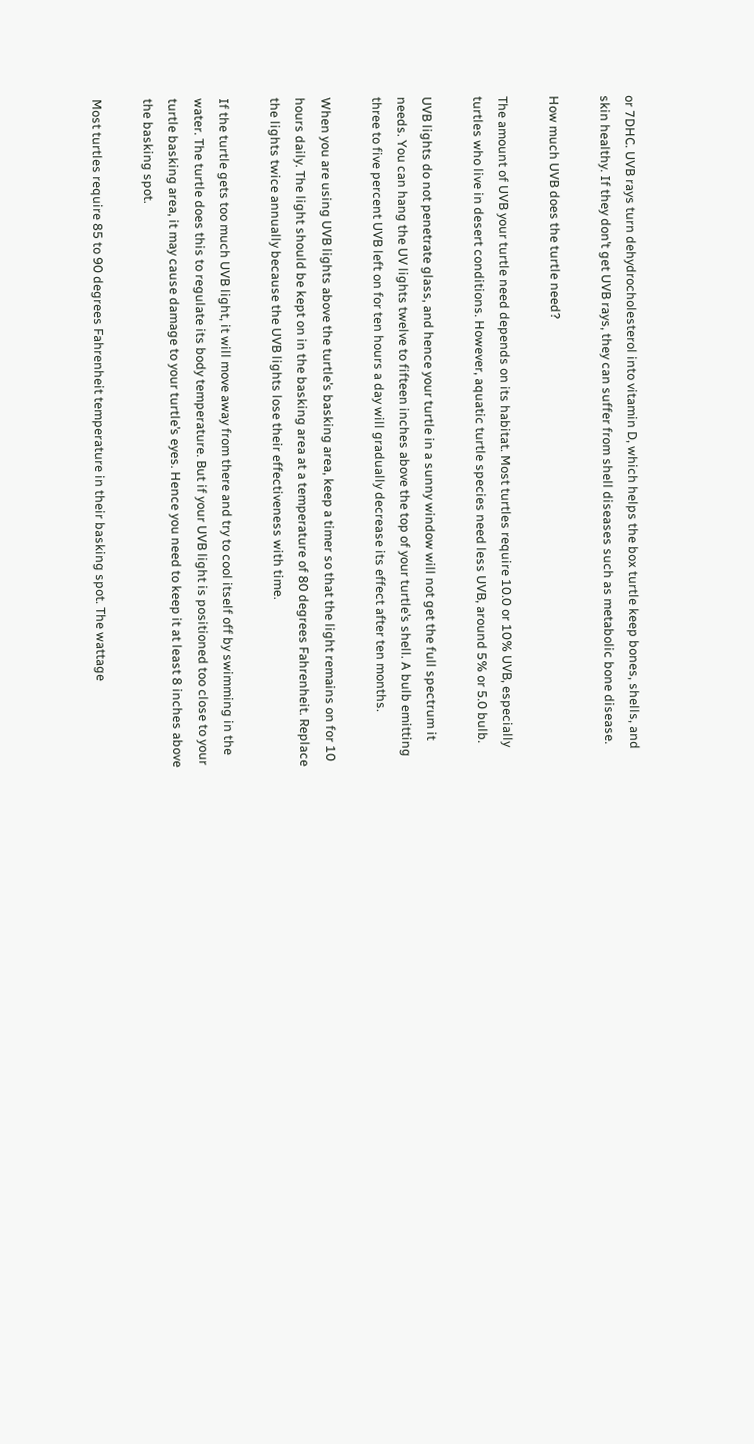or 7DHC. UVB rays turn dehydrocholesterol into vitamin D, which helps the box turtle keep bones, shells, and skin healthy. If they don’t get UVB rays, they can suffer from shell diseases such as metabolic bone disease.

How much UVB does the turtle need?

The amount of UVB your turtle need depends on its habitat. Most turtles require 10.0 or 10% UVB, especially turtles who live in desert conditions. However, aquatic turtle species need less UVB, around 5% or 5.0 bulb.

UVB lights do not penetrate glass, and hence your turtle in a sunny window will not get the full spectrum it needs. You can hang the UV lights twelve to fifteen inches above the top of your turtle’s shell. A bulb emitting three to five percent UVB left on for ten hours a day will gradually decrease its effect after ten months.

When you are using UVB lights above the turtle’s basking area, keep a timer so that the light remains on for 10 hours daily. The light should be kept on in the basking area at a temperature of 80 degrees Fahrenheit. Replace the lights twice annually because the UVB lights lose their effectiveness with time.

If the turtle gets too much UVB light, it will move away from there and try to cool itself off by swimming in the water. The turtle does this to regulate its body temperature. But if your UVB light is positioned too close to your turtle basking area, it may cause damage to your turtle’s eyes. Hence you need to keep it at least 8 inches above the basking spot.

Most turtles require 85 to 90 degrees Fahrenheit temperature in their basking spot. The wattage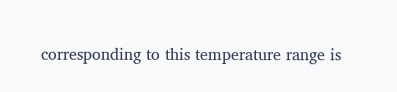corresponding to this temperature range is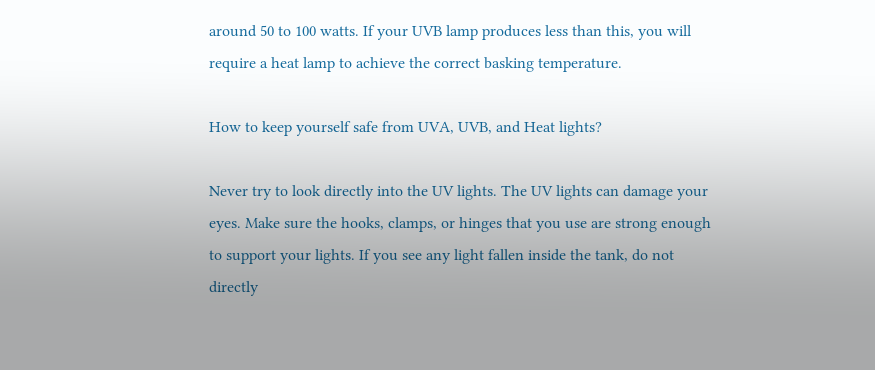around 50 to 100 watts. If your UVB lamp produces less than this, you will require a heat lamp to achieve the correct basking temperature.

How to keep yourself safe from UVA, UVB, and Heat lights?

Never try to look directly into the UV lights. The UV lights can damage your eyes. Make sure the hooks, clamps, or hinges that you use are strong enough to support your lights. If you see any light fallen inside the tank, do not directly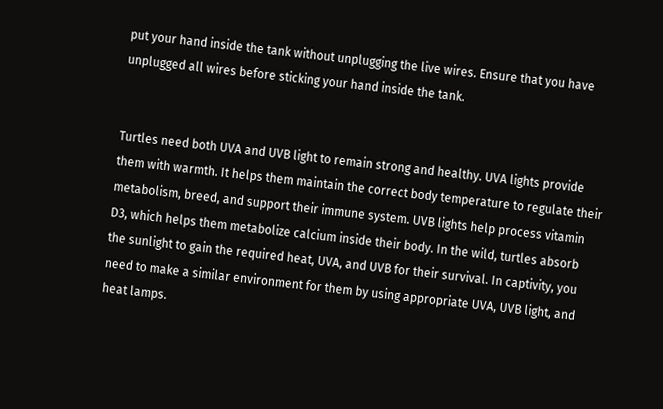put your hand inside the tank without unplugging the live wires. Ensure that you have unplugged all wires before sticking your hand inside the tank.


Turtles need both UVA and UVB light to remain strong and healthy. UVA lights provide them with warmth. It helps them maintain the correct body temperature to regulate their metabolism, breed, and support their immune system. UVB lights help process vitamin D3, which helps them metabolize calcium inside their body. In the wild, turtles absorb the sunlight to gain the required heat, UVA, and UVB for their survival. In captivity, you need to make a similar environment for them by using appropriate UVA, UVB light, and heat lamps.